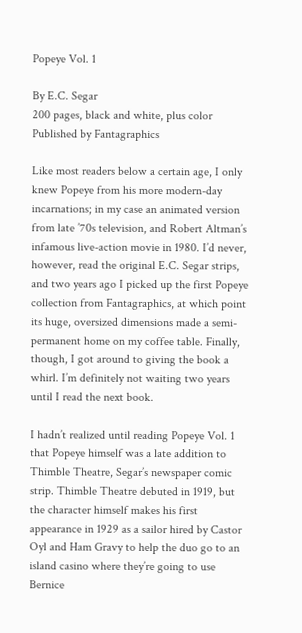Popeye Vol. 1

By E.C. Segar
200 pages, black and white, plus color
Published by Fantagraphics

Like most readers below a certain age, I only knew Popeye from his more modern-day incarnations; in my case an animated version from late ’70s television, and Robert Altman’s infamous live-action movie in 1980. I’d never, however, read the original E.C. Segar strips, and two years ago I picked up the first Popeye collection from Fantagraphics, at which point its huge, oversized dimensions made a semi-permanent home on my coffee table. Finally, though, I got around to giving the book a whirl. I’m definitely not waiting two years until I read the next book.

I hadn’t realized until reading Popeye Vol. 1 that Popeye himself was a late addition to Thimble Theatre, Segar’s newspaper comic strip. Thimble Theatre debuted in 1919, but the character himself makes his first appearance in 1929 as a sailor hired by Castor Oyl and Ham Gravy to help the duo go to an island casino where they’re going to use Bernice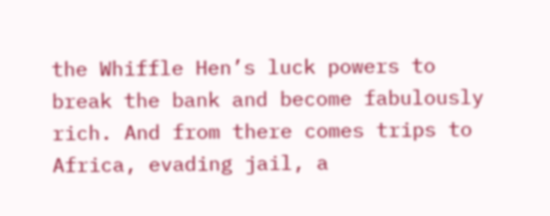the Whiffle Hen’s luck powers to break the bank and become fabulously rich. And from there comes trips to Africa, evading jail, a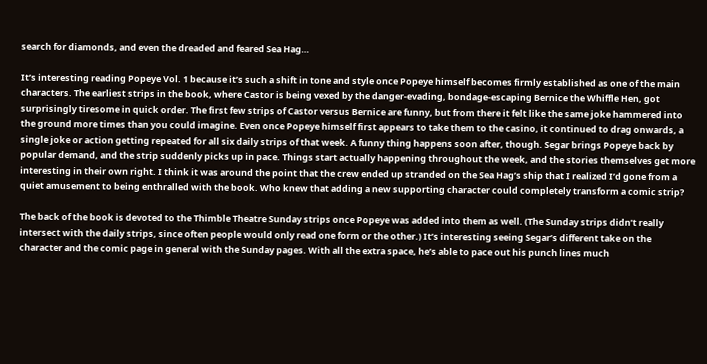search for diamonds, and even the dreaded and feared Sea Hag…

It’s interesting reading Popeye Vol. 1 because it’s such a shift in tone and style once Popeye himself becomes firmly established as one of the main characters. The earliest strips in the book, where Castor is being vexed by the danger-evading, bondage-escaping Bernice the Whiffle Hen, got surprisingly tiresome in quick order. The first few strips of Castor versus Bernice are funny, but from there it felt like the same joke hammered into the ground more times than you could imagine. Even once Popeye himself first appears to take them to the casino, it continued to drag onwards, a single joke or action getting repeated for all six daily strips of that week. A funny thing happens soon after, though. Segar brings Popeye back by popular demand, and the strip suddenly picks up in pace. Things start actually happening throughout the week, and the stories themselves get more interesting in their own right. I think it was around the point that the crew ended up stranded on the Sea Hag’s ship that I realized I’d gone from a quiet amusement to being enthralled with the book. Who knew that adding a new supporting character could completely transform a comic strip?

The back of the book is devoted to the Thimble Theatre Sunday strips once Popeye was added into them as well. (The Sunday strips didn’t really intersect with the daily strips, since often people would only read one form or the other.) It’s interesting seeing Segar’s different take on the character and the comic page in general with the Sunday pages. With all the extra space, he’s able to pace out his punch lines much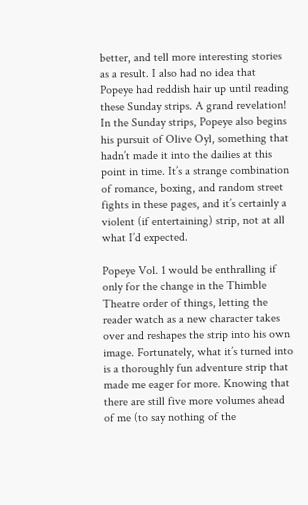better, and tell more interesting stories as a result. I also had no idea that Popeye had reddish hair up until reading these Sunday strips. A grand revelation! In the Sunday strips, Popeye also begins his pursuit of Olive Oyl, something that hadn’t made it into the dailies at this point in time. It’s a strange combination of romance, boxing, and random street fights in these pages, and it’s certainly a violent (if entertaining) strip, not at all what I’d expected.

Popeye Vol. 1 would be enthralling if only for the change in the Thimble Theatre order of things, letting the reader watch as a new character takes over and reshapes the strip into his own image. Fortunately, what it’s turned into is a thoroughly fun adventure strip that made me eager for more. Knowing that there are still five more volumes ahead of me (to say nothing of the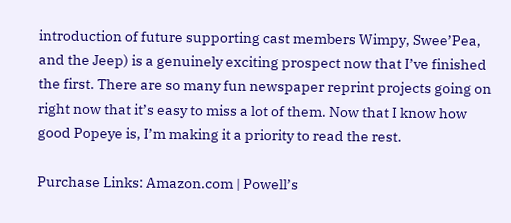introduction of future supporting cast members Wimpy, Swee’Pea, and the Jeep) is a genuinely exciting prospect now that I’ve finished the first. There are so many fun newspaper reprint projects going on right now that it’s easy to miss a lot of them. Now that I know how good Popeye is, I’m making it a priority to read the rest.

Purchase Links: Amazon.com | Powell’s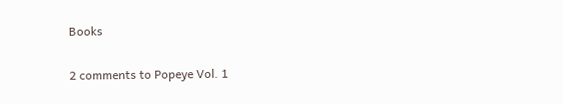Books

2 comments to Popeye Vol. 1